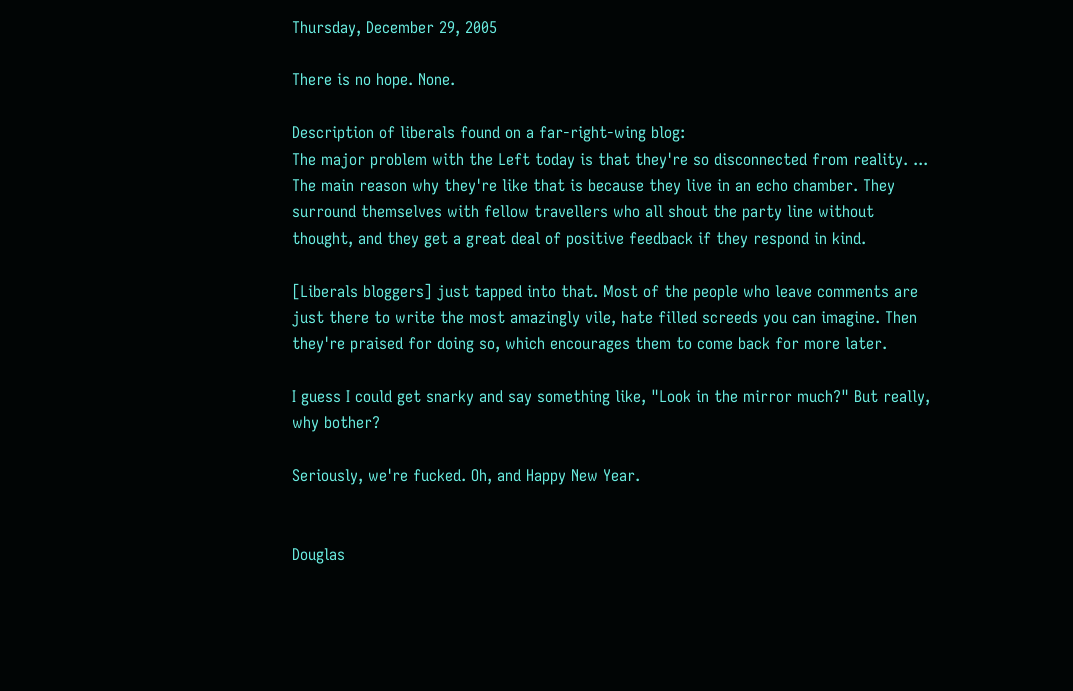Thursday, December 29, 2005

There is no hope. None.

Description of liberals found on a far-right-wing blog:
The major problem with the Left today is that they're so disconnected from reality. ... The main reason why they're like that is because they live in an echo chamber. They surround themselves with fellow travellers who all shout the party line without thought, and they get a great deal of positive feedback if they respond in kind.

[Liberals bloggers] just tapped into that. Most of the people who leave comments are just there to write the most amazingly vile, hate filled screeds you can imagine. Then they're praised for doing so, which encourages them to come back for more later.

I guess I could get snarky and say something like, "Look in the mirror much?" But really, why bother?

Seriously, we're fucked. Oh, and Happy New Year.


Douglas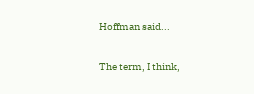Hoffman said...

The term, I think,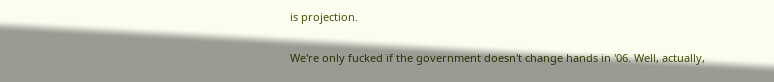is projection.

We're only fucked if the government doesn't change hands in '06. Well, actually,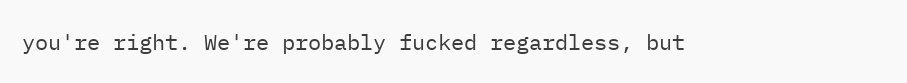you're right. We're probably fucked regardless, but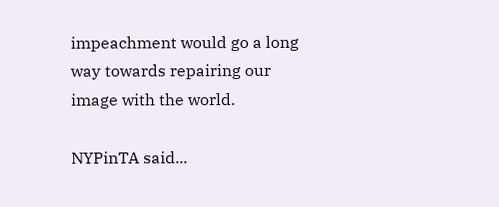impeachment would go a long way towards repairing our image with the world.

NYPinTA said...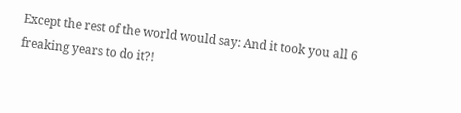Except the rest of the world would say: And it took you all 6 freaking years to do it?!